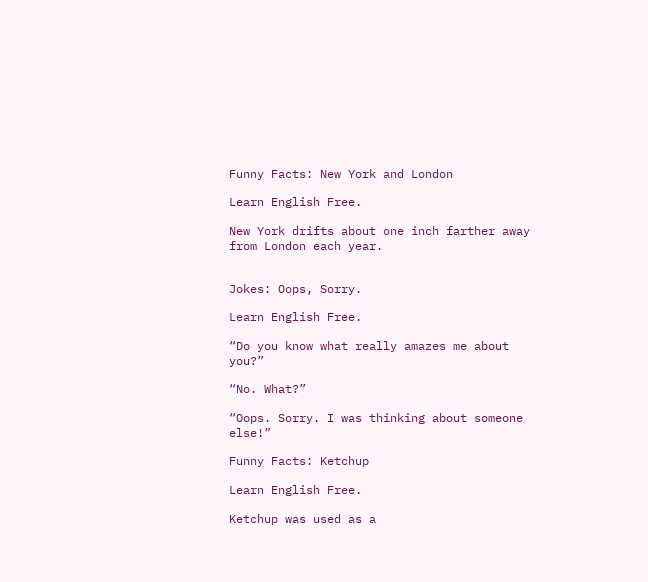Funny Facts: New York and London

Learn English Free.

New York drifts about one inch farther away from London each year.


Jokes: Oops, Sorry.

Learn English Free.

“Do you know what really amazes me about you?”

“No. What?”

“Oops. Sorry. I was thinking about someone else!”

Funny Facts: Ketchup

Learn English Free.

Ketchup was used as a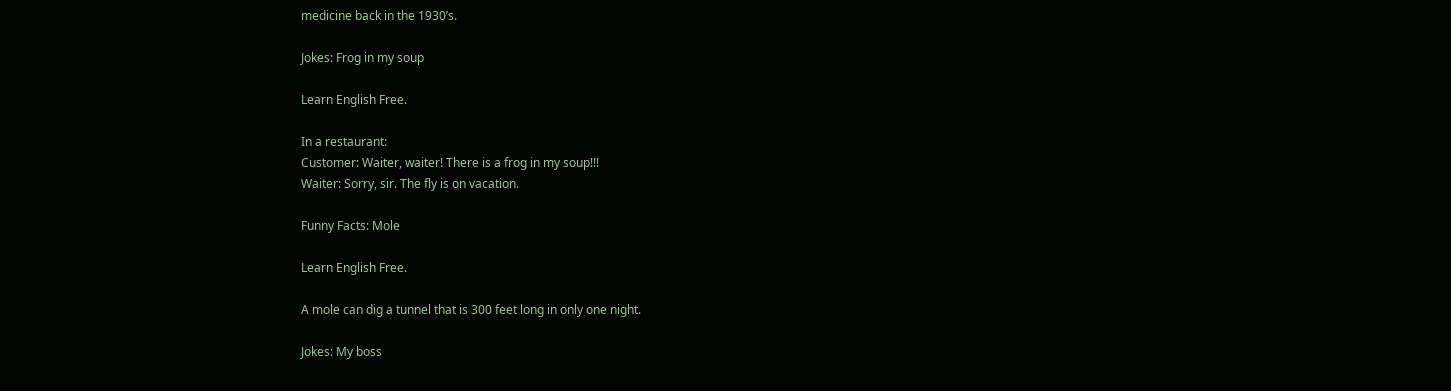medicine back in the 1930’s.

Jokes: Frog in my soup

Learn English Free.

In a restaurant:
Customer: Waiter, waiter! There is a frog in my soup!!!
Waiter: Sorry, sir. The fly is on vacation.

Funny Facts: Mole

Learn English Free.

A mole can dig a tunnel that is 300 feet long in only one night.

Jokes: My boss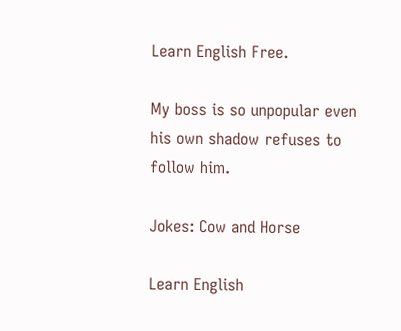Learn English Free.

My boss is so unpopular even his own shadow refuses to follow him.

Jokes: Cow and Horse

Learn English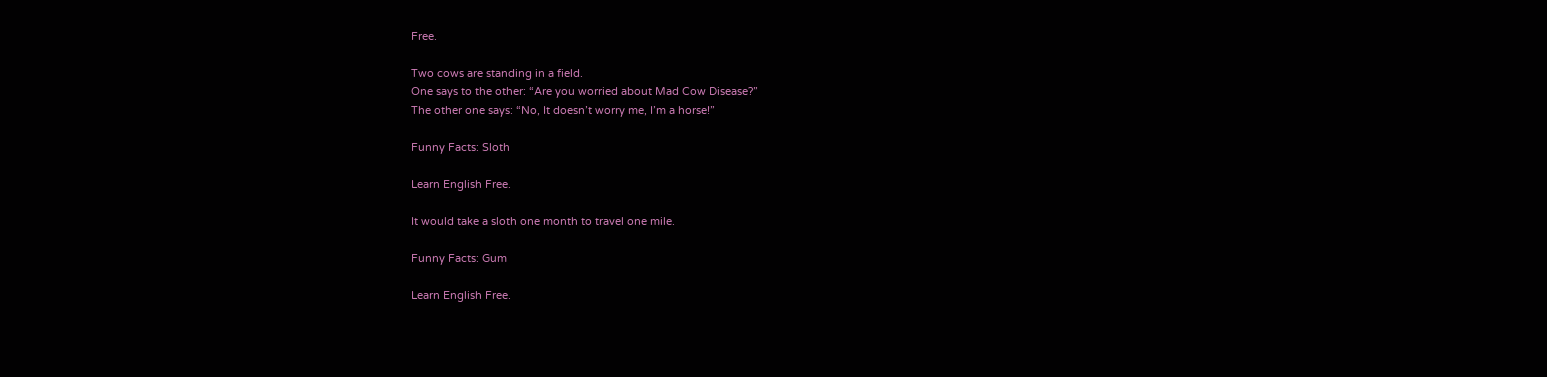Free.

Two cows are standing in a field.
One says to the other: “Are you worried about Mad Cow Disease?”
The other one says: “No, It doesn’t worry me, I’m a horse!”

Funny Facts: Sloth

Learn English Free.

It would take a sloth one month to travel one mile.

Funny Facts: Gum

Learn English Free.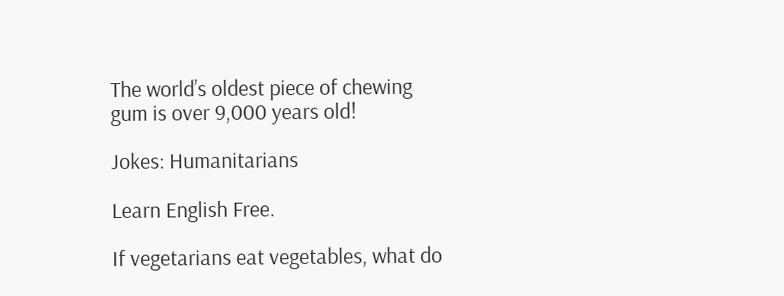The world’s oldest piece of chewing gum is over 9,000 years old!

Jokes: Humanitarians

Learn English Free.

If vegetarians eat vegetables, what do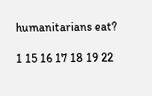humanitarians eat?

1 15 16 17 18 19 22